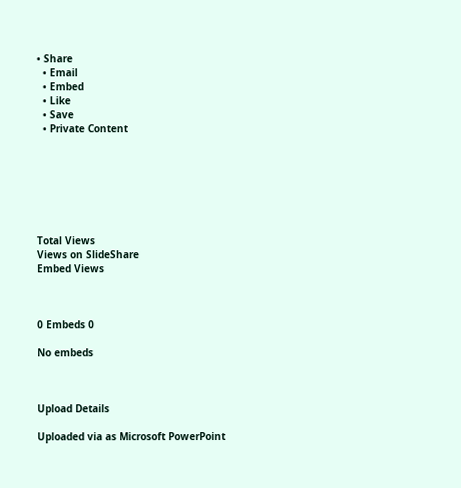• Share
  • Email
  • Embed
  • Like
  • Save
  • Private Content







Total Views
Views on SlideShare
Embed Views



0 Embeds 0

No embeds



Upload Details

Uploaded via as Microsoft PowerPoint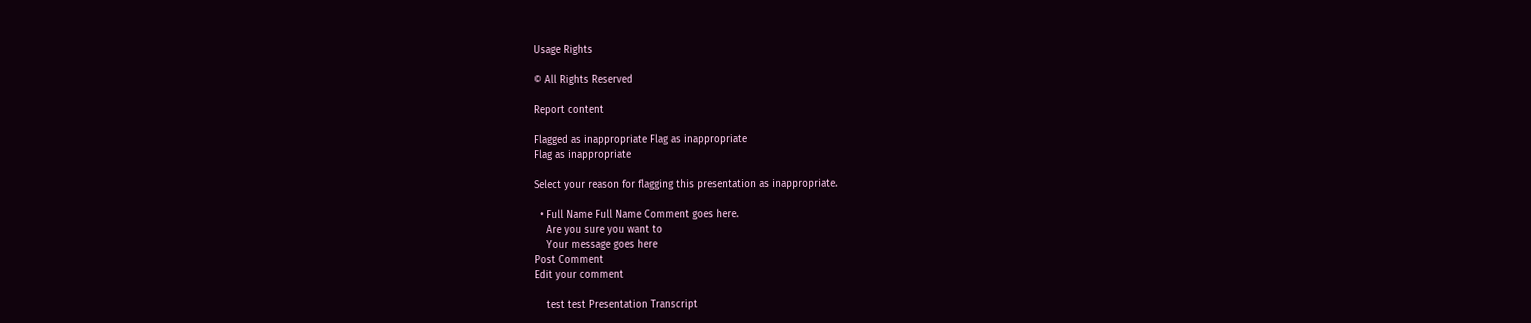Usage Rights

© All Rights Reserved

Report content

Flagged as inappropriate Flag as inappropriate
Flag as inappropriate

Select your reason for flagging this presentation as inappropriate.

  • Full Name Full Name Comment goes here.
    Are you sure you want to
    Your message goes here
Post Comment
Edit your comment

    test test Presentation Transcript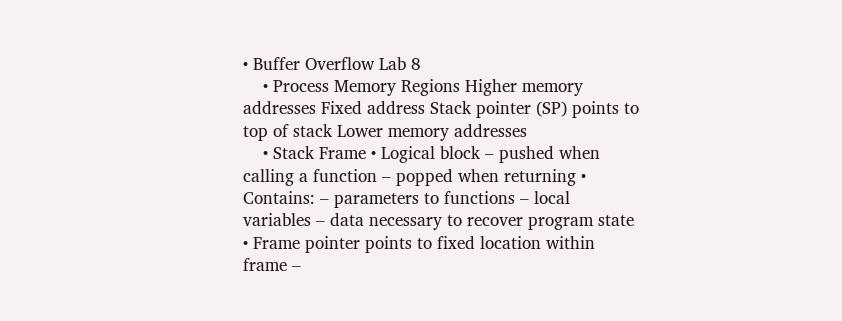• Buffer Overflow Lab 8
    • Process Memory Regions Higher memory addresses Fixed address Stack pointer (SP) points to top of stack Lower memory addresses
    • Stack Frame • Logical block – pushed when calling a function – popped when returning • Contains: – parameters to functions – local variables – data necessary to recover program state • Frame pointer points to fixed location within frame –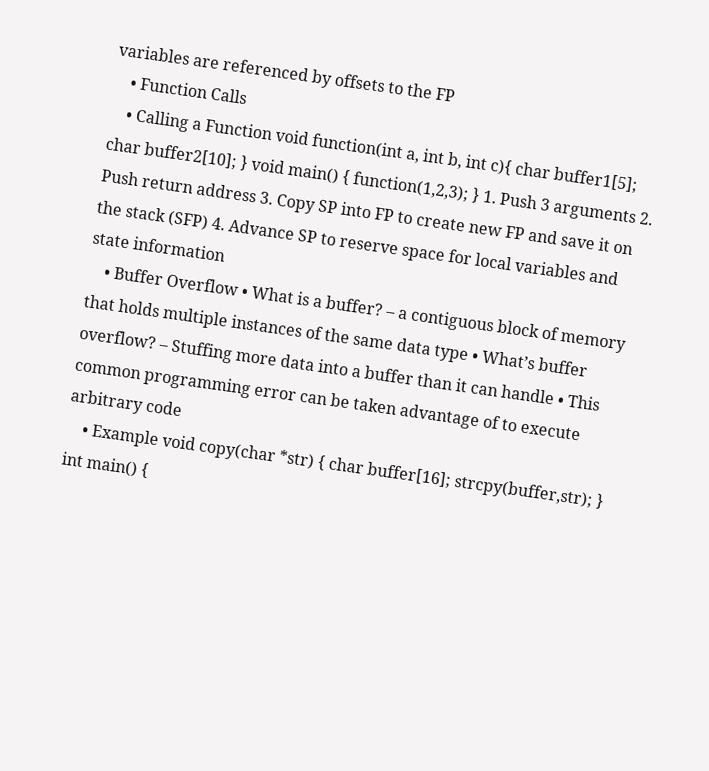variables are referenced by offsets to the FP
    • Function Calls
    • Calling a Function void function(int a, int b, int c){ char buffer1[5]; char buffer2[10]; } void main() { function(1,2,3); } 1. Push 3 arguments 2. Push return address 3. Copy SP into FP to create new FP and save it on the stack (SFP) 4. Advance SP to reserve space for local variables and state information
    • Buffer Overflow • What is a buffer? – a contiguous block of memory that holds multiple instances of the same data type • What’s buffer overflow? – Stuffing more data into a buffer than it can handle • This common programming error can be taken advantage of to execute arbitrary code
    • Example void copy(char *str) { char buffer[16]; strcpy(buffer,str); } int main() {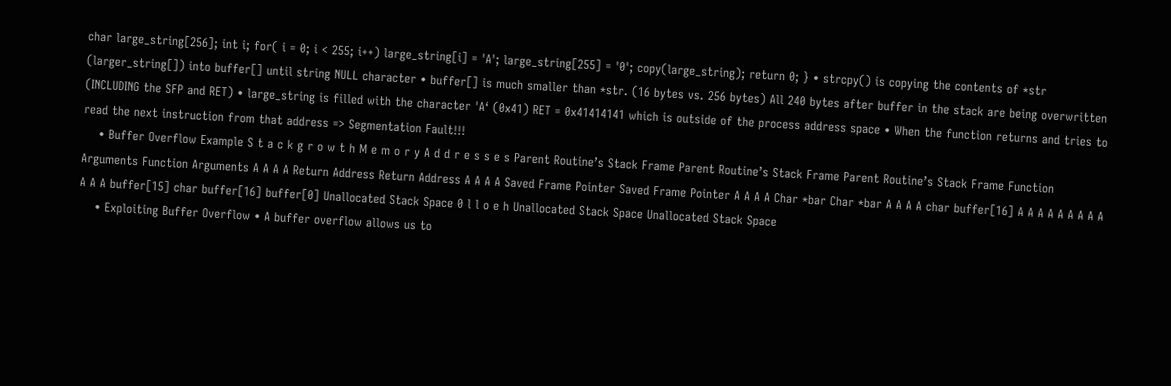char large_string[256]; int i; for( i = 0; i < 255; i++) large_string[i] = 'A'; large_string[255] = '0'; copy(large_string); return 0; } • strcpy() is copying the contents of *str (larger_string[]) into buffer[] until string NULL character • buffer[] is much smaller than *str. (16 bytes vs. 256 bytes) All 240 bytes after buffer in the stack are being overwritten (INCLUDING the SFP and RET) • large_string is filled with the character 'A‘ (0x41) RET = 0x41414141 which is outside of the process address space • When the function returns and tries to read the next instruction from that address => Segmentation Fault!!!
    • Buffer Overflow Example S t a c k g r o w t h M e m o r y A d d r e s s e s Parent Routine’s Stack Frame Parent Routine’s Stack Frame Parent Routine’s Stack Frame Function Arguments Function Arguments A A A A Return Address Return Address A A A A Saved Frame Pointer Saved Frame Pointer A A A A Char *bar Char *bar A A A A char buffer[16] A A A A A A A A A A A A buffer[15] char buffer[16] buffer[0] Unallocated Stack Space 0 l l o e h Unallocated Stack Space Unallocated Stack Space
    • Exploiting Buffer Overflow • A buffer overflow allows us to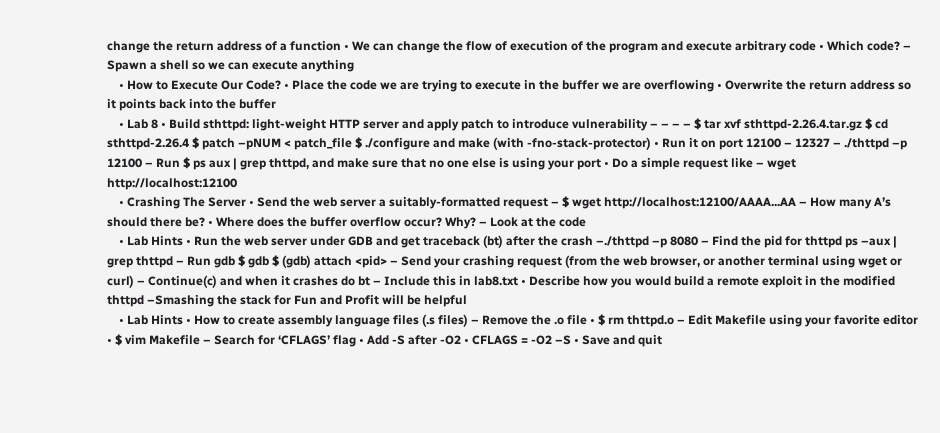change the return address of a function • We can change the flow of execution of the program and execute arbitrary code • Which code? – Spawn a shell so we can execute anything
    • How to Execute Our Code? • Place the code we are trying to execute in the buffer we are overflowing • Overwrite the return address so it points back into the buffer
    • Lab 8 • Build sthttpd: light-weight HTTP server and apply patch to introduce vulnerability – – – – $ tar xvf sthttpd-2.26.4.tar.gz $ cd sthttpd-2.26.4 $ patch –pNUM < patch_file $ ./configure and make (with -fno-stack-protector) • Run it on port 12100 – 12327 – ./thttpd –p 12100 – Run $ ps aux | grep thttpd, and make sure that no one else is using your port • Do a simple request like – wget http://localhost:12100
    • Crashing The Server • Send the web server a suitably-formatted request – $ wget http://localhost:12100/AAAA...AA – How many A’s should there be? • Where does the buffer overflow occur? Why? – Look at the code
    • Lab Hints • Run the web server under GDB and get traceback (bt) after the crash –./thttpd –p 8080 – Find the pid for thttpd ps –aux | grep thttpd – Run gdb $ gdb $ (gdb) attach <pid> – Send your crashing request (from the web browser, or another terminal using wget or curl) – Continue(c) and when it crashes do bt – Include this in lab8.txt • Describe how you would build a remote exploit in the modified thttpd –Smashing the stack for Fun and Profit will be helpful
    • Lab Hints • How to create assembly language files (.s files) – Remove the .o file • $ rm thttpd.o – Edit Makefile using your favorite editor • $ vim Makefile – Search for ‘CFLAGS’ flag • Add -S after -O2 • CFLAGS = -O2 –S • Save and quit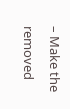– Make the removed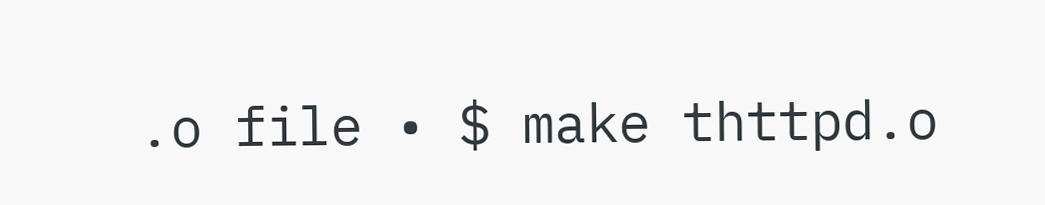.o file • $ make thttpd.o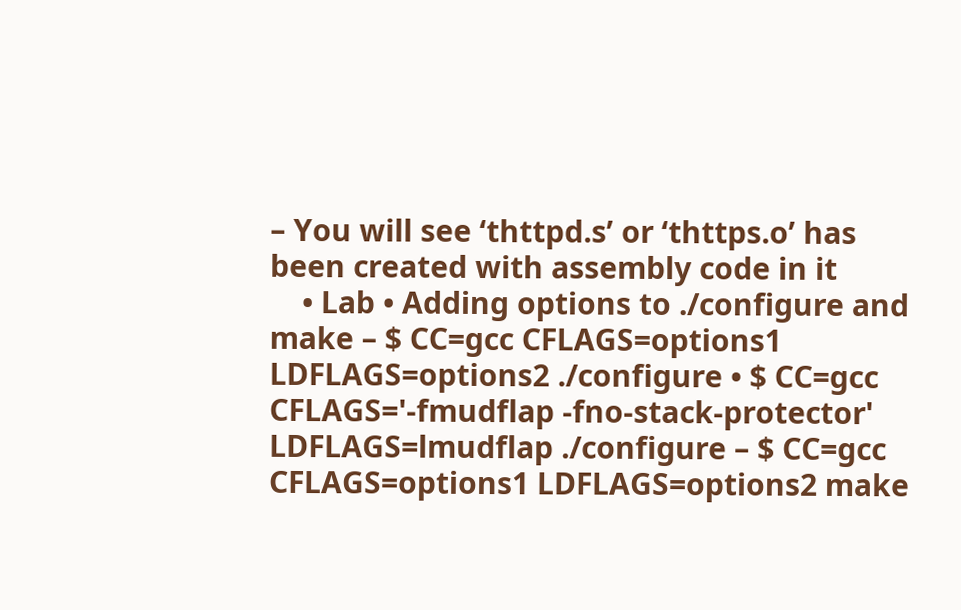– You will see ‘thttpd.s’ or ‘thttps.o’ has been created with assembly code in it
    • Lab • Adding options to ./configure and make – $ CC=gcc CFLAGS=options1 LDFLAGS=options2 ./configure • $ CC=gcc CFLAGS='-fmudflap -fno-stack-protector' LDFLAGS=lmudflap ./configure – $ CC=gcc CFLAGS=options1 LDFLAGS=options2 make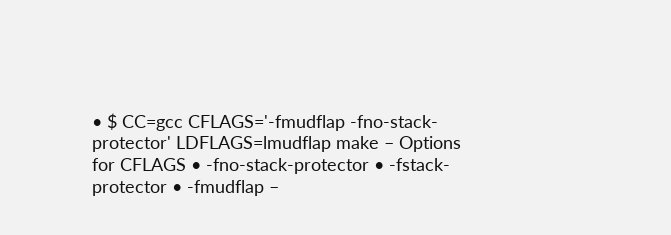• $ CC=gcc CFLAGS='-fmudflap -fno-stack-protector' LDFLAGS=lmudflap make – Options for CFLAGS • -fno-stack-protector • -fstack-protector • -fmudflap –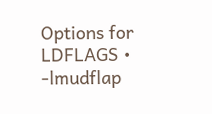Options for LDFLAGS • -lmudflap